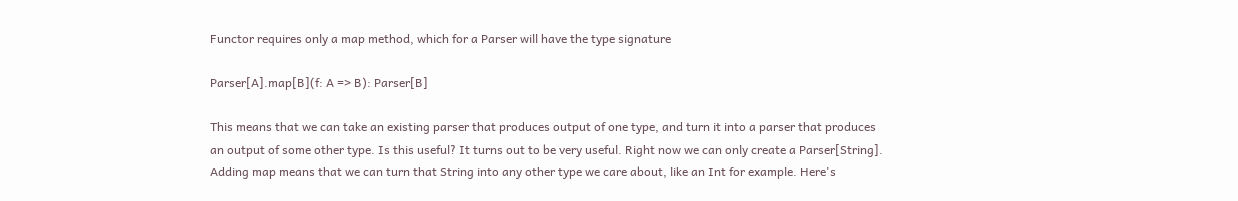Functor requires only a map method, which for a Parser will have the type signature

Parser[A].map[B](f: A => B): Parser[B]

This means that we can take an existing parser that produces output of one type, and turn it into a parser that produces an output of some other type. Is this useful? It turns out to be very useful. Right now we can only create a Parser[String]. Adding map means that we can turn that String into any other type we care about, like an Int for example. Here's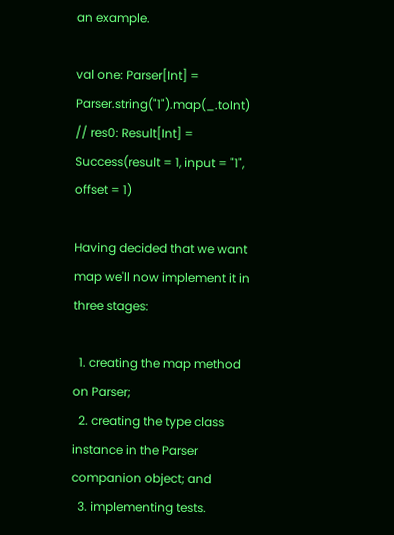an example.

val one: Parser[Int] = Parser.string("1").map(_.toInt)
// res0: Result[Int] = Success(result = 1, input = "1", offset = 1)

Having decided that we want map we'll now implement it in three stages:

  1. creating the map method on Parser;
  2. creating the type class instance in the Parser companion object; and
  3. implementing tests.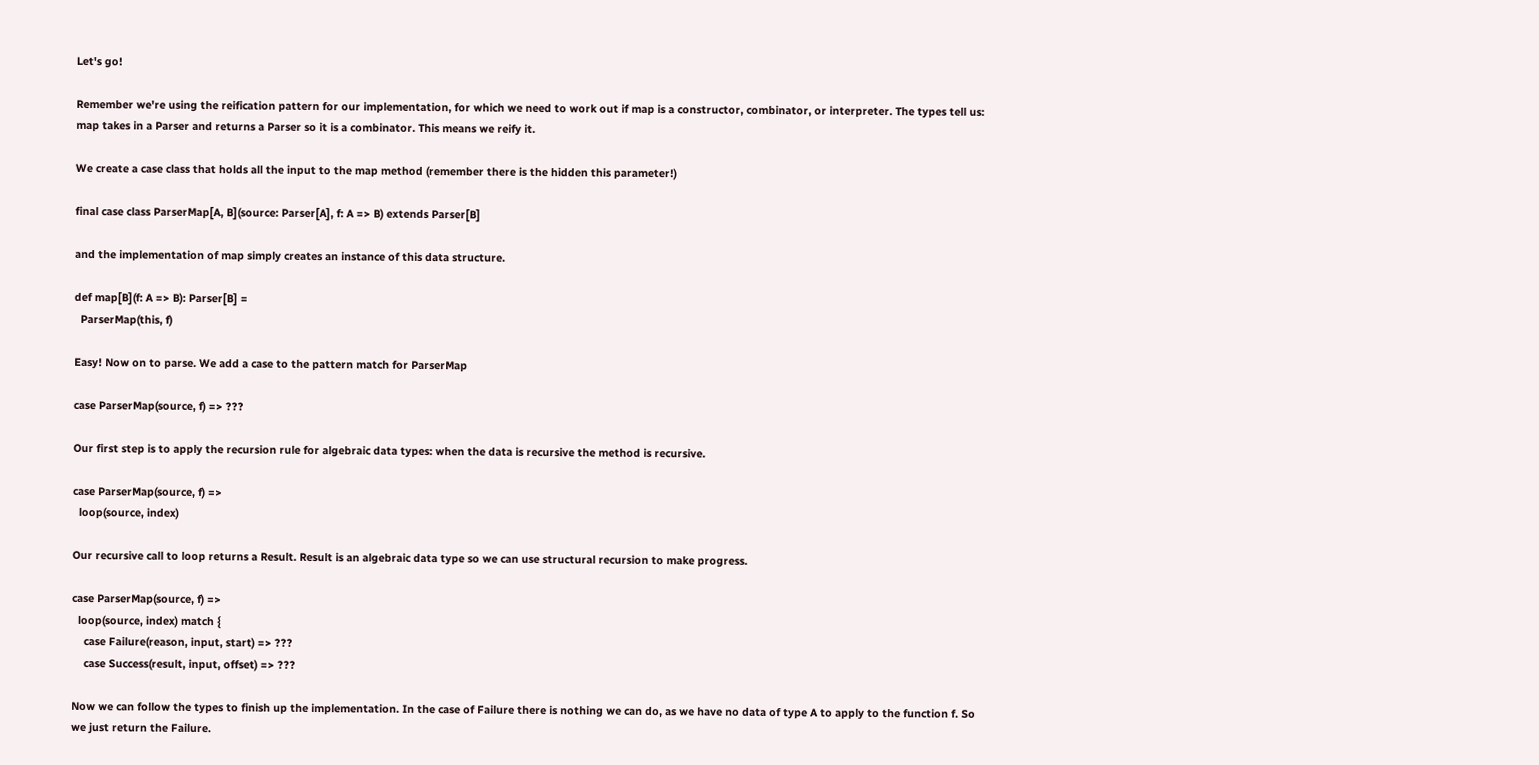Let's go!

Remember we're using the reification pattern for our implementation, for which we need to work out if map is a constructor, combinator, or interpreter. The types tell us: map takes in a Parser and returns a Parser so it is a combinator. This means we reify it.

We create a case class that holds all the input to the map method (remember there is the hidden this parameter!)

final case class ParserMap[A, B](source: Parser[A], f: A => B) extends Parser[B]

and the implementation of map simply creates an instance of this data structure.

def map[B](f: A => B): Parser[B] =
  ParserMap(this, f)

Easy! Now on to parse. We add a case to the pattern match for ParserMap

case ParserMap(source, f) => ???

Our first step is to apply the recursion rule for algebraic data types: when the data is recursive the method is recursive.

case ParserMap(source, f) =>
  loop(source, index)

Our recursive call to loop returns a Result. Result is an algebraic data type so we can use structural recursion to make progress.

case ParserMap(source, f) =>
  loop(source, index) match {
    case Failure(reason, input, start) => ???
    case Success(result, input, offset) => ???

Now we can follow the types to finish up the implementation. In the case of Failure there is nothing we can do, as we have no data of type A to apply to the function f. So we just return the Failure.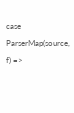case ParserMap(source, f) =>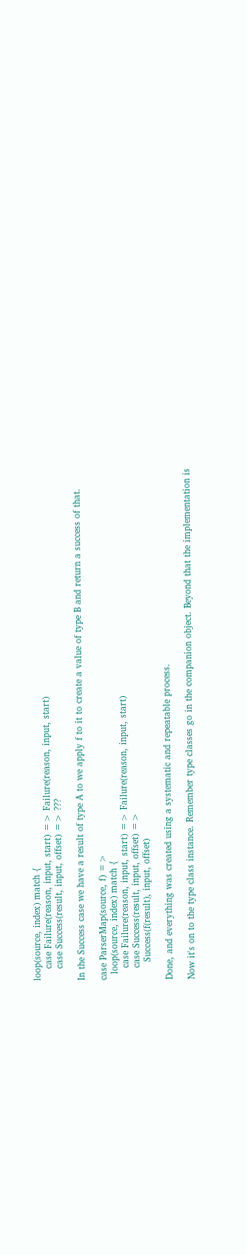loop(source, index) match {
    case Failure(reason, input, start) => Failure(reason, input, start)
    case Success(result, input, offset) => ???

In the Success case we have a result of type A to we apply f to it to create a value of type B and return a success of that.

case ParserMap(source, f) =>
  loop(source, index) match {
    case Failure(reason, input, start) => Failure(reason, input, start)
    case Success(result, input, offset) =>
      Success(f(result), input, offset)

Done, and everything was created using a systematic and repeatable process.

Now it's on to the type class instance. Remember type classes go in the companion object. Beyond that the implementation is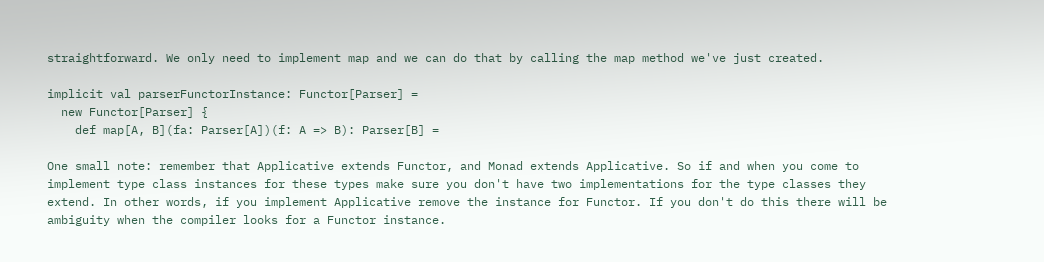straightforward. We only need to implement map and we can do that by calling the map method we've just created.

implicit val parserFunctorInstance: Functor[Parser] =
  new Functor[Parser] {
    def map[A, B](fa: Parser[A])(f: A => B): Parser[B] =

One small note: remember that Applicative extends Functor, and Monad extends Applicative. So if and when you come to implement type class instances for these types make sure you don't have two implementations for the type classes they extend. In other words, if you implement Applicative remove the instance for Functor. If you don't do this there will be ambiguity when the compiler looks for a Functor instance.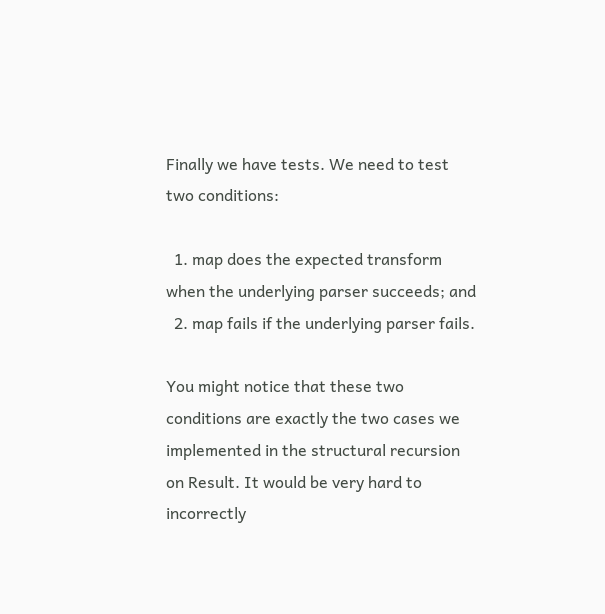Finally we have tests. We need to test two conditions:

  1. map does the expected transform when the underlying parser succeeds; and
  2. map fails if the underlying parser fails.

You might notice that these two conditions are exactly the two cases we implemented in the structural recursion on Result. It would be very hard to incorrectly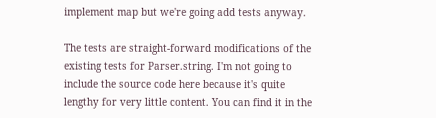implement map but we're going add tests anyway.

The tests are straight-forward modifications of the existing tests for Parser.string. I'm not going to include the source code here because it's quite lengthy for very little content. You can find it in the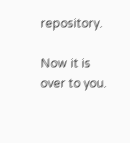repository.

Now it is over to you.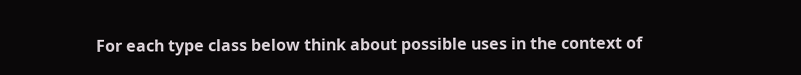For each type class below think about possible uses in the context of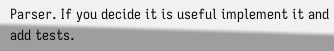Parser. If you decide it is useful implement it and add tests.